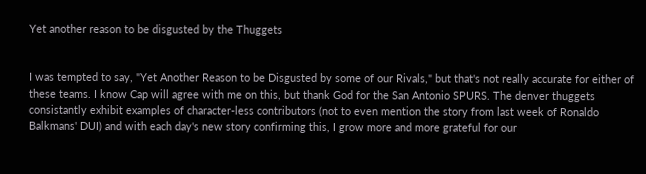Yet another reason to be disgusted by the Thuggets


I was tempted to say, "Yet Another Reason to be Disgusted by some of our Rivals," but that's not really accurate for either of these teams. I know Cap will agree with me on this, but thank God for the San Antonio SPURS. The denver thuggets consistantly exhibit examples of character-less contributors (not to even mention the story from last week of Ronaldo Balkmans' DUI) and with each day's new story confirming this, I grow more and more grateful for our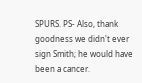SPURS. PS- Also, thank goodness we didn't ever sign Smith; he would have been a cancer.